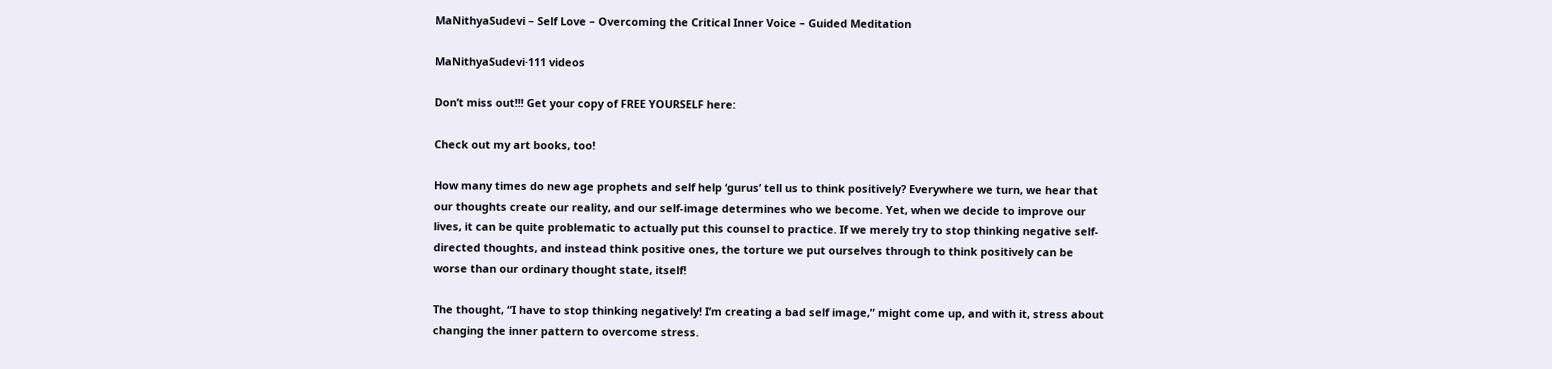MaNithyaSudevi – Self Love – Overcoming the Critical Inner Voice – Guided Meditation

MaNithyaSudevi·111 videos

Don’t miss out!!! Get your copy of FREE YOURSELF here:

Check out my art books, too!

How many times do new age prophets and self help ‘gurus’ tell us to think positively? Everywhere we turn, we hear that our thoughts create our reality, and our self-image determines who we become. Yet, when we decide to improve our lives, it can be quite problematic to actually put this counsel to practice. If we merely try to stop thinking negative self-directed thoughts, and instead think positive ones, the torture we put ourselves through to think positively can be worse than our ordinary thought state, itself!

The thought, “I have to stop thinking negatively! I’m creating a bad self image,” might come up, and with it, stress about changing the inner pattern to overcome stress.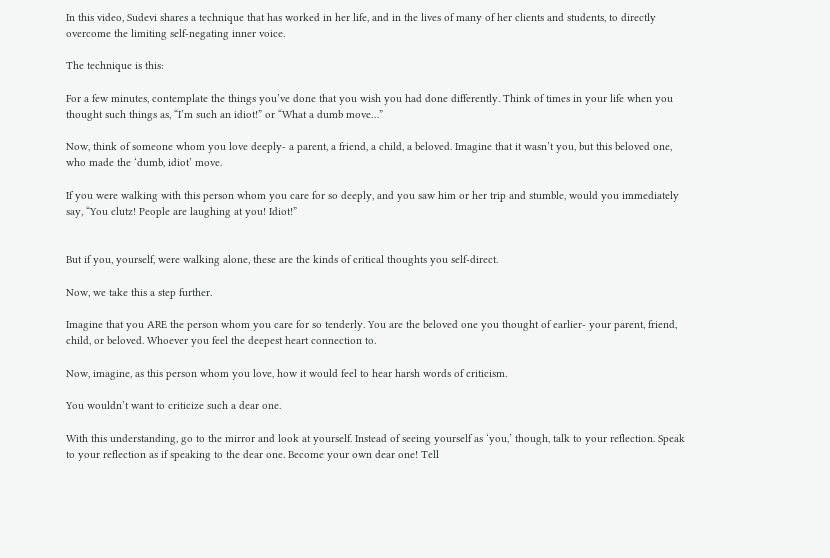In this video, Sudevi shares a technique that has worked in her life, and in the lives of many of her clients and students, to directly overcome the limiting self-negating inner voice.

The technique is this:

For a few minutes, contemplate the things you’ve done that you wish you had done differently. Think of times in your life when you thought such things as, “I’m such an idiot!” or “What a dumb move…”

Now, think of someone whom you love deeply- a parent, a friend, a child, a beloved. Imagine that it wasn’t you, but this beloved one, who made the ‘dumb, idiot’ move.

If you were walking with this person whom you care for so deeply, and you saw him or her trip and stumble, would you immediately say, “You clutz! People are laughing at you! Idiot!”


But if you, yourself, were walking alone, these are the kinds of critical thoughts you self-direct.

Now, we take this a step further.

Imagine that you ARE the person whom you care for so tenderly. You are the beloved one you thought of earlier- your parent, friend, child, or beloved. Whoever you feel the deepest heart connection to.

Now, imagine, as this person whom you love, how it would feel to hear harsh words of criticism.

You wouldn’t want to criticize such a dear one.

With this understanding, go to the mirror and look at yourself. Instead of seeing yourself as ‘you,’ though, talk to your reflection. Speak to your reflection as if speaking to the dear one. Become your own dear one! Tell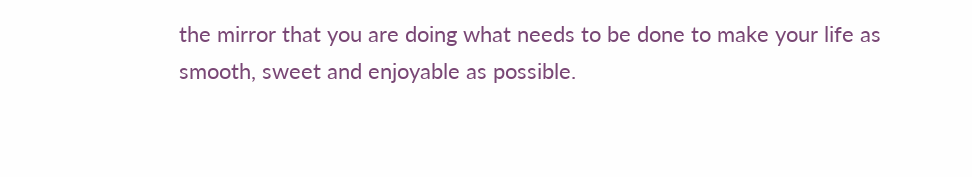the mirror that you are doing what needs to be done to make your life as smooth, sweet and enjoyable as possible.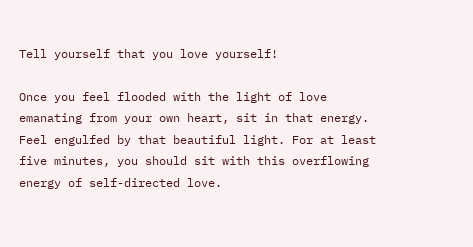Tell yourself that you love yourself!

Once you feel flooded with the light of love emanating from your own heart, sit in that energy. Feel engulfed by that beautiful light. For at least five minutes, you should sit with this overflowing energy of self-directed love.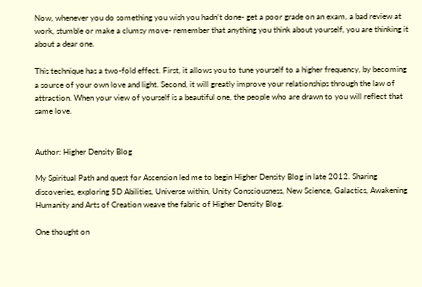Now, whenever you do something you wish you hadn’t done- get a poor grade on an exam, a bad review at work, stumble or make a clumsy move- remember that anything you think about yourself, you are thinking it about a dear one.

This technique has a two-fold effect. First, it allows you to tune yourself to a higher frequency, by becoming a source of your own love and light. Second, it will greatly improve your relationships through the law of attraction. When your view of yourself is a beautiful one, the people who are drawn to you will reflect that same love.


Author: Higher Density Blog

My Spiritual Path and quest for Ascension led me to begin Higher Density Blog in late 2012. Sharing discoveries, exploring 5D Abilities, Universe within, Unity Consciousness, New Science, Galactics, Awakening Humanity and Arts of Creation weave the fabric of Higher Density Blog.

One thought on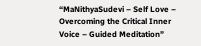“MaNithyaSudevi – Self Love – Overcoming the Critical Inner Voice – Guided Meditation”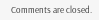Comments are closed.